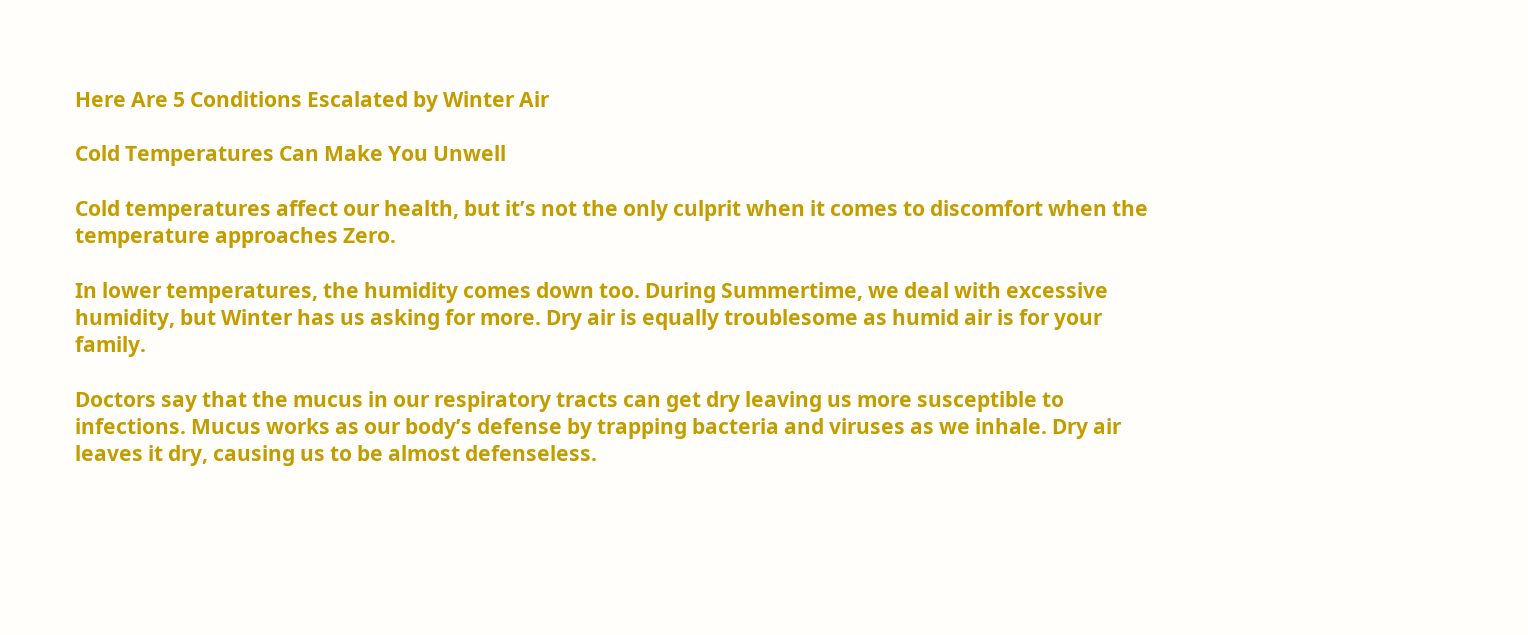Here Are 5 Conditions Escalated by Winter Air

Cold Temperatures Can Make You Unwell

Cold temperatures affect our health, but it’s not the only culprit when it comes to discomfort when the temperature approaches Zero.

In lower temperatures, the humidity comes down too. During Summertime, we deal with excessive humidity, but Winter has us asking for more. Dry air is equally troublesome as humid air is for your family.

Doctors say that the mucus in our respiratory tracts can get dry leaving us more susceptible to infections. Mucus works as our body’s defense by trapping bacteria and viruses as we inhale. Dry air leaves it dry, causing us to be almost defenseless.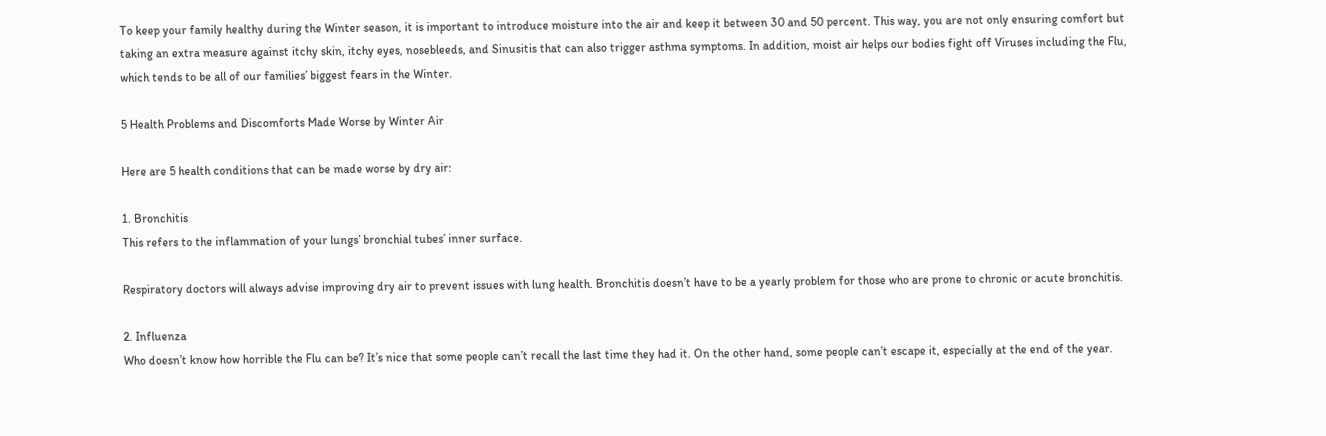To keep your family healthy during the Winter season, it is important to introduce moisture into the air and keep it between 30 and 50 percent. This way, you are not only ensuring comfort but taking an extra measure against itchy skin, itchy eyes, nosebleeds, and Sinusitis that can also trigger asthma symptoms. In addition, moist air helps our bodies fight off Viruses including the Flu, which tends to be all of our families’ biggest fears in the Winter.

5 Health Problems and Discomforts Made Worse by Winter Air

Here are 5 health conditions that can be made worse by dry air:

1. Bronchitis
This refers to the inflammation of your lungs’ bronchial tubes’ inner surface.

Respiratory doctors will always advise improving dry air to prevent issues with lung health. Bronchitis doesn’t have to be a yearly problem for those who are prone to chronic or acute bronchitis.

2. Influenza
Who doesn’t know how horrible the Flu can be? It’s nice that some people can’t recall the last time they had it. On the other hand, some people can’t escape it, especially at the end of the year.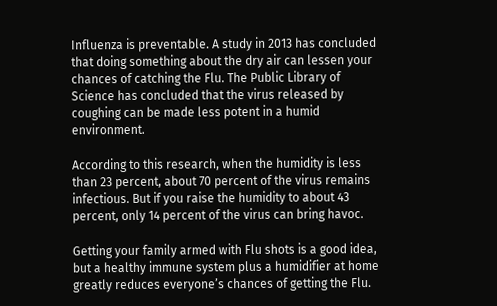Influenza is preventable. A study in 2013 has concluded that doing something about the dry air can lessen your chances of catching the Flu. The Public Library of Science has concluded that the virus released by coughing can be made less potent in a humid environment.

According to this research, when the humidity is less than 23 percent, about 70 percent of the virus remains infectious. But if you raise the humidity to about 43 percent, only 14 percent of the virus can bring havoc.

Getting your family armed with Flu shots is a good idea, but a healthy immune system plus a humidifier at home greatly reduces everyone’s chances of getting the Flu.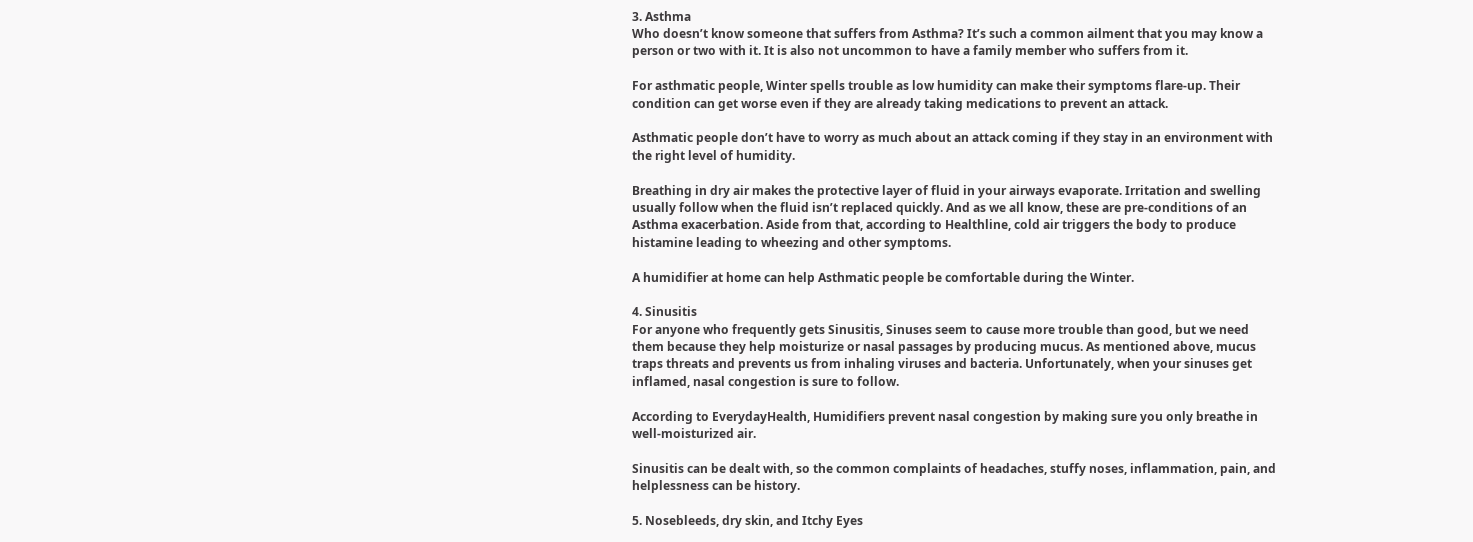3. Asthma
Who doesn’t know someone that suffers from Asthma? It’s such a common ailment that you may know a person or two with it. It is also not uncommon to have a family member who suffers from it.

For asthmatic people, Winter spells trouble as low humidity can make their symptoms flare-up. Their condition can get worse even if they are already taking medications to prevent an attack.

Asthmatic people don’t have to worry as much about an attack coming if they stay in an environment with the right level of humidity.

Breathing in dry air makes the protective layer of fluid in your airways evaporate. Irritation and swelling usually follow when the fluid isn’t replaced quickly. And as we all know, these are pre-conditions of an Asthma exacerbation. Aside from that, according to Healthline, cold air triggers the body to produce histamine leading to wheezing and other symptoms.

A humidifier at home can help Asthmatic people be comfortable during the Winter.

4. Sinusitis
For anyone who frequently gets Sinusitis, Sinuses seem to cause more trouble than good, but we need them because they help moisturize or nasal passages by producing mucus. As mentioned above, mucus traps threats and prevents us from inhaling viruses and bacteria. Unfortunately, when your sinuses get inflamed, nasal congestion is sure to follow.

According to EverydayHealth, Humidifiers prevent nasal congestion by making sure you only breathe in well-moisturized air.

Sinusitis can be dealt with, so the common complaints of headaches, stuffy noses, inflammation, pain, and helplessness can be history.

5. Nosebleeds, dry skin, and Itchy Eyes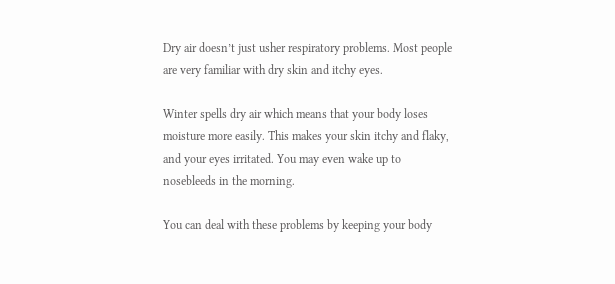Dry air doesn’t just usher respiratory problems. Most people are very familiar with dry skin and itchy eyes.

Winter spells dry air which means that your body loses moisture more easily. This makes your skin itchy and flaky, and your eyes irritated. You may even wake up to nosebleeds in the morning.

You can deal with these problems by keeping your body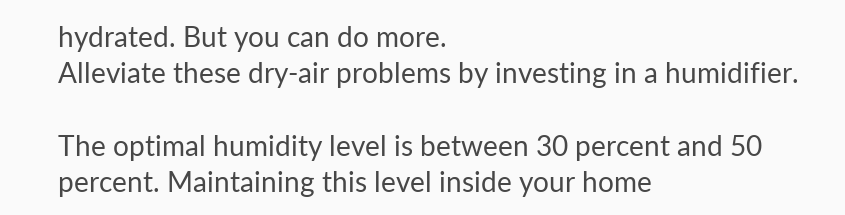hydrated. But you can do more.
Alleviate these dry-air problems by investing in a humidifier.

The optimal humidity level is between 30 percent and 50 percent. Maintaining this level inside your home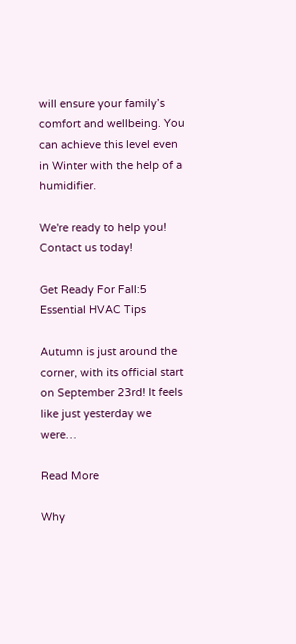will ensure your family’s comfort and wellbeing. You can achieve this level even in Winter with the help of a humidifier.

We're ready to help you!
Contact us today!

Get Ready For Fall:5 Essential HVAC Tips

Autumn is just around the corner, with its official start on September 23rd! It feels like just yesterday we were…

Read More

Why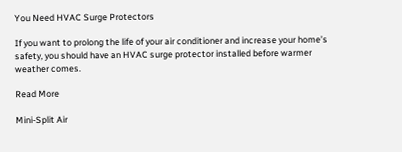You Need HVAC Surge Protectors

If you want to prolong the life of your air conditioner and increase your home’s safety, you should have an HVAC surge protector installed before warmer weather comes.

Read More

Mini-Split Air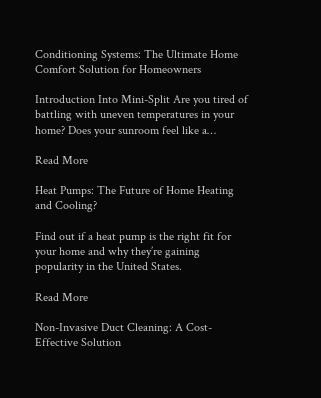Conditioning Systems: The Ultimate Home Comfort Solution for Homeowners

Introduction Into Mini-Split Are you tired of battling with uneven temperatures in your home? Does your sunroom feel like a…

Read More

Heat Pumps: The Future of Home Heating and Cooling?

Find out if a heat pump is the right fit for your home and why they’re gaining popularity in the United States.

Read More

Non-Invasive Duct Cleaning: A Cost-Effective Solution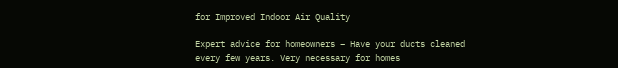for Improved Indoor Air Quality

Expert advice for homeowners – Have your ducts cleaned every few years. Very necessary for homes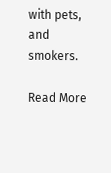with pets, and smokers.

Read More